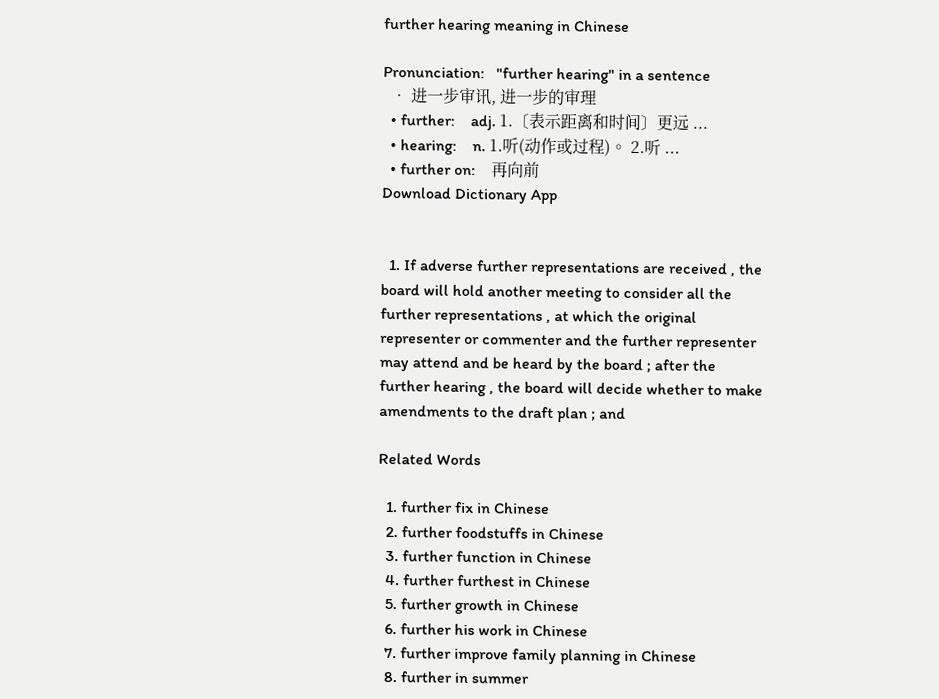further hearing meaning in Chinese

Pronunciation:   "further hearing" in a sentence
  • 进一步审讯, 进一步的审理
  • further:    adj. 1.〔表示距离和时间〕更远 ...
  • hearing:    n. 1.听(动作或过程)。 2.听 ...
  • further on:    再向前
Download Dictionary App


  1. If adverse further representations are received , the board will hold another meeting to consider all the further representations , at which the original representer or commenter and the further representer may attend and be heard by the board ; after the further hearing , the board will decide whether to make amendments to the draft plan ; and

Related Words

  1. further fix in Chinese
  2. further foodstuffs in Chinese
  3. further function in Chinese
  4. further furthest in Chinese
  5. further growth in Chinese
  6. further his work in Chinese
  7. further improve family planning in Chinese
  8. further in summer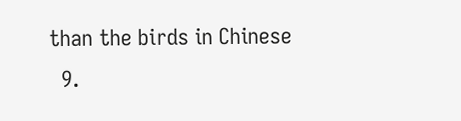than the birds in Chinese
  9.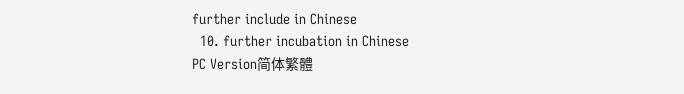further include in Chinese
  10. further incubation in Chinese
PC Version简体繁體